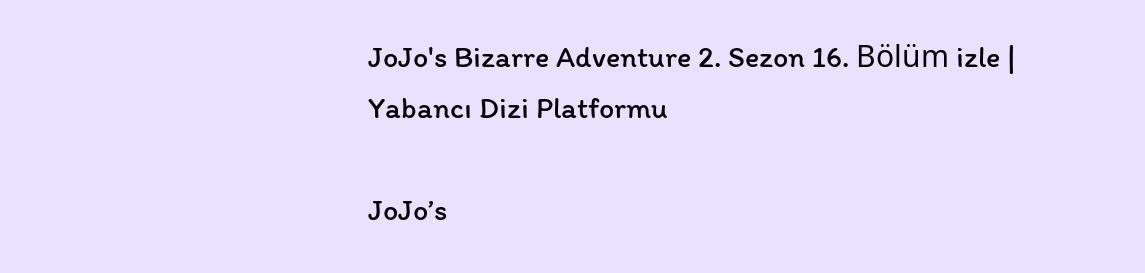JoJo's Bizarre Adventure 2. Sezon 16. Bölüm izle | Yabancı Dizi Platformu

JoJo’s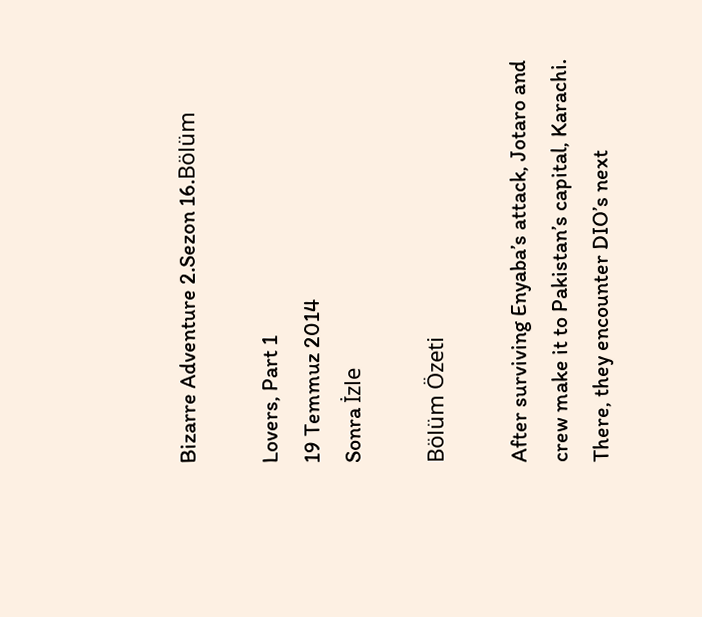Bizarre Adventure 2.Sezon 16.Bölüm

Lovers, Part 1
19 Temmuz 2014
Sonra İzle

Bölüm Özeti

After surviving Enyaba’s attack, Jotaro and crew make it to Pakistan’s capital, Karachi. There, they encounter DIO’s next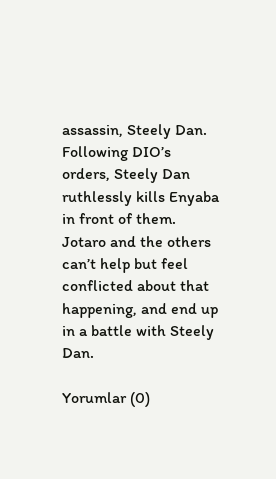assassin, Steely Dan. Following DIO’s orders, Steely Dan ruthlessly kills Enyaba in front of them. Jotaro and the others can’t help but feel conflicted about that happening, and end up in a battle with Steely Dan.

Yorumlar (0)